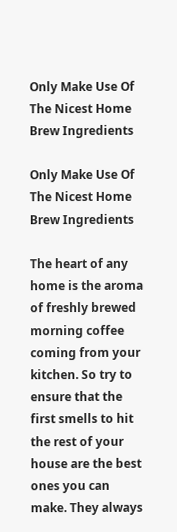Only Make Use Of The Nicest Home Brew Ingredients

Only Make Use Of The Nicest Home Brew Ingredients

The heart of any home is the aroma of freshly brewed morning coffee coming from your kitchen. So try to ensure that the first smells to hit the rest of your house are the best ones you can make. They always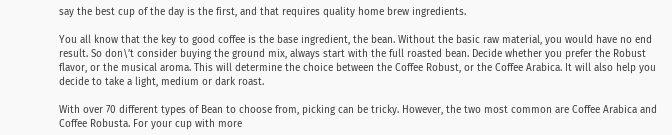say the best cup of the day is the first, and that requires quality home brew ingredients.

You all know that the key to good coffee is the base ingredient, the bean. Without the basic raw material, you would have no end result. So don\’t consider buying the ground mix, always start with the full roasted bean. Decide whether you prefer the Robust flavor, or the musical aroma. This will determine the choice between the Coffee Robust, or the Coffee Arabica. It will also help you decide to take a light, medium or dark roast.

With over 70 different types of Bean to choose from, picking can be tricky. However, the two most common are Coffee Arabica and Coffee Robusta. For your cup with more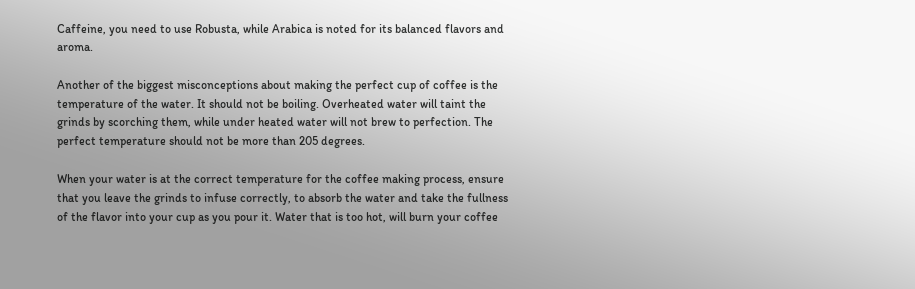Caffeine, you need to use Robusta, while Arabica is noted for its balanced flavors and aroma.

Another of the biggest misconceptions about making the perfect cup of coffee is the temperature of the water. It should not be boiling. Overheated water will taint the grinds by scorching them, while under heated water will not brew to perfection. The perfect temperature should not be more than 205 degrees.

When your water is at the correct temperature for the coffee making process, ensure that you leave the grinds to infuse correctly, to absorb the water and take the fullness of the flavor into your cup as you pour it. Water that is too hot, will burn your coffee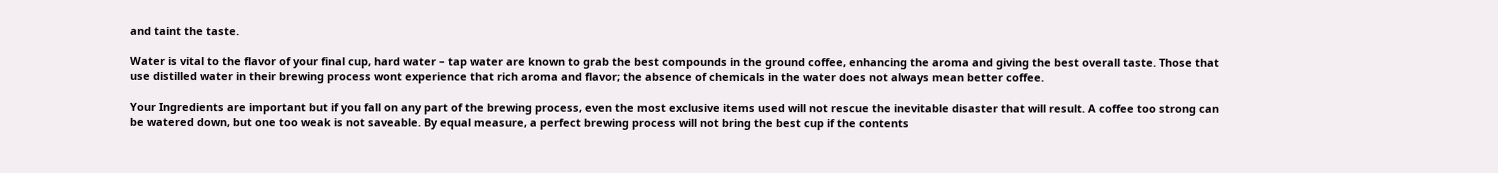and taint the taste.

Water is vital to the flavor of your final cup, hard water – tap water are known to grab the best compounds in the ground coffee, enhancing the aroma and giving the best overall taste. Those that use distilled water in their brewing process wont experience that rich aroma and flavor; the absence of chemicals in the water does not always mean better coffee.

Your Ingredients are important but if you fall on any part of the brewing process, even the most exclusive items used will not rescue the inevitable disaster that will result. A coffee too strong can be watered down, but one too weak is not saveable. By equal measure, a perfect brewing process will not bring the best cup if the contents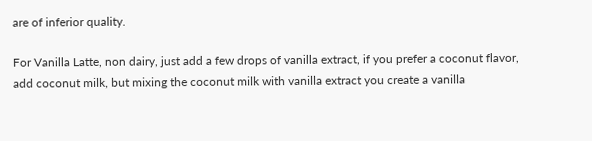are of inferior quality.

For Vanilla Latte, non dairy, just add a few drops of vanilla extract, if you prefer a coconut flavor, add coconut milk, but mixing the coconut milk with vanilla extract you create a vanilla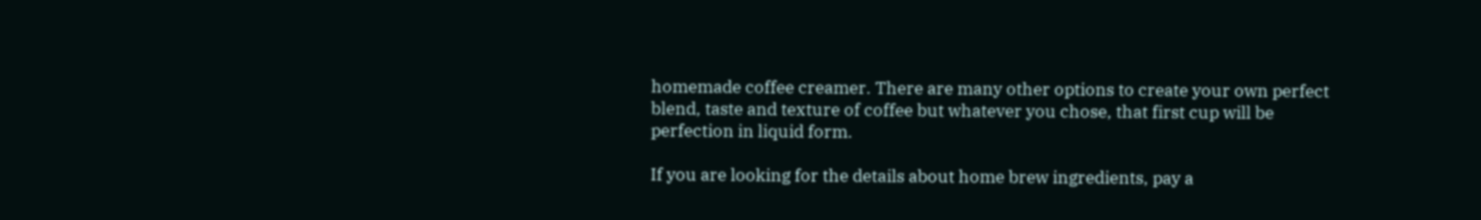homemade coffee creamer. There are many other options to create your own perfect blend, taste and texture of coffee but whatever you chose, that first cup will be perfection in liquid form.

If you are looking for the details about home brew ingredients, pay a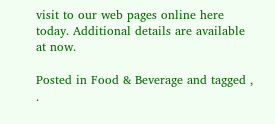visit to our web pages online here today. Additional details are available at now.

Posted in Food & Beverage and tagged , .